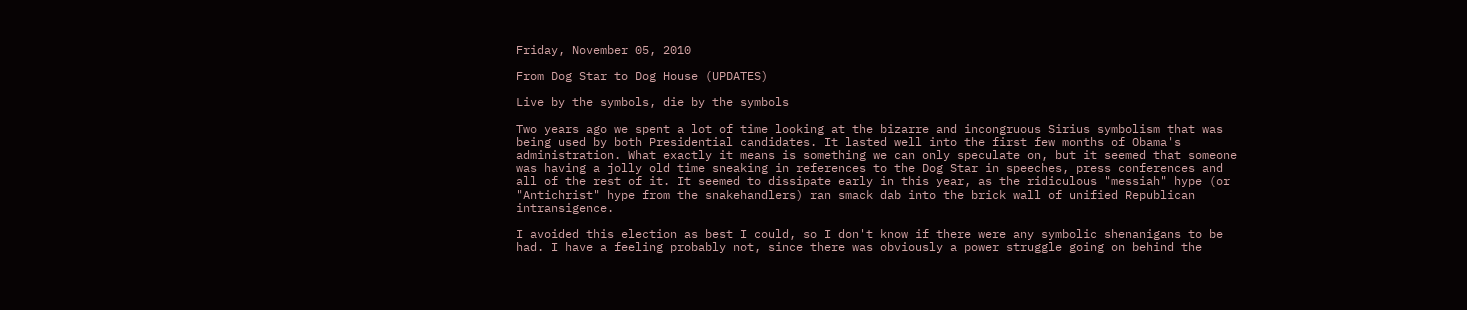Friday, November 05, 2010

From Dog Star to Dog House (UPDATES)

Live by the symbols, die by the symbols

Two years ago we spent a lot of time looking at the bizarre and incongruous Sirius symbolism that was being used by both Presidential candidates. It lasted well into the first few months of Obama's administration. What exactly it means is something we can only speculate on, but it seemed that someone was having a jolly old time sneaking in references to the Dog Star in speeches, press conferences and all of the rest of it. It seemed to dissipate early in this year, as the ridiculous "messiah" hype (or "Antichrist" hype from the snakehandlers) ran smack dab into the brick wall of unified Republican intransigence.

I avoided this election as best I could, so I don't know if there were any symbolic shenanigans to be had. I have a feeling probably not, since there was obviously a power struggle going on behind the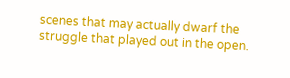scenes that may actually dwarf the struggle that played out in the open.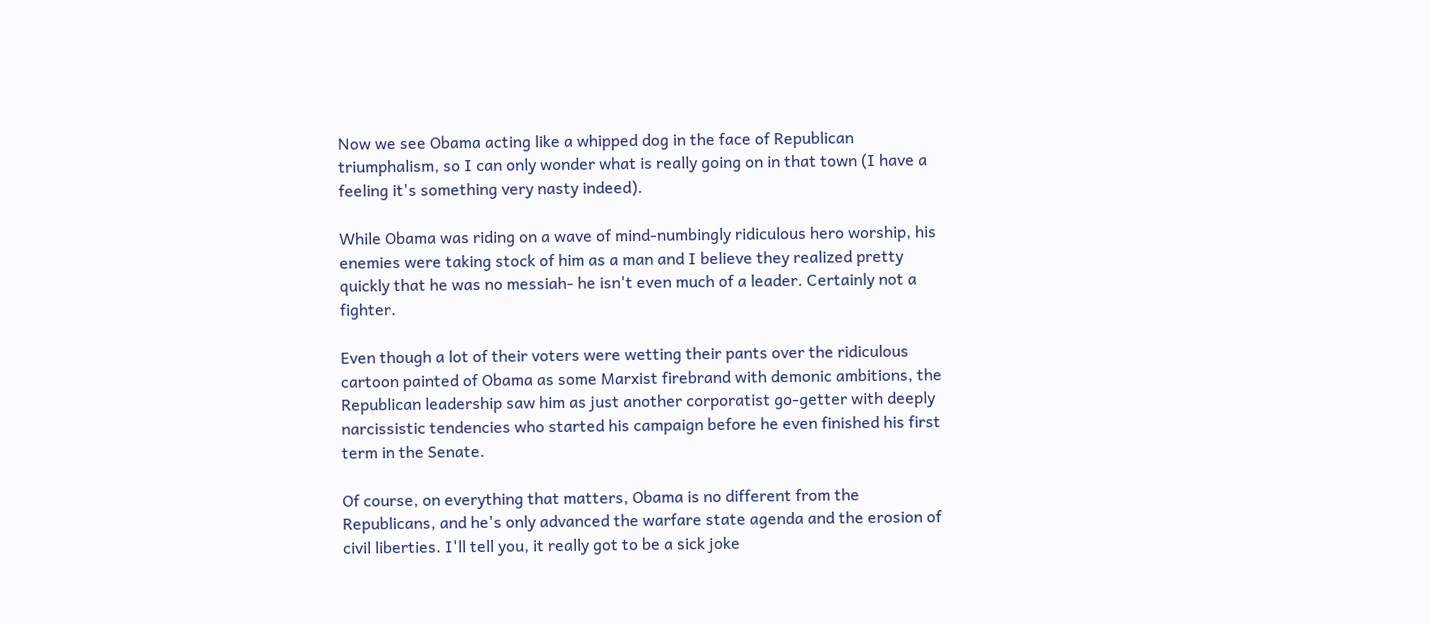Now we see Obama acting like a whipped dog in the face of Republican triumphalism, so I can only wonder what is really going on in that town (I have a feeling it's something very nasty indeed).

While Obama was riding on a wave of mind-numbingly ridiculous hero worship, his enemies were taking stock of him as a man and I believe they realized pretty quickly that he was no messiah- he isn't even much of a leader. Certainly not a fighter.

Even though a lot of their voters were wetting their pants over the ridiculous cartoon painted of Obama as some Marxist firebrand with demonic ambitions, the Republican leadership saw him as just another corporatist go-getter with deeply narcissistic tendencies who started his campaign before he even finished his first term in the Senate.

Of course, on everything that matters, Obama is no different from the Republicans, and he's only advanced the warfare state agenda and the erosion of civil liberties. I'll tell you, it really got to be a sick joke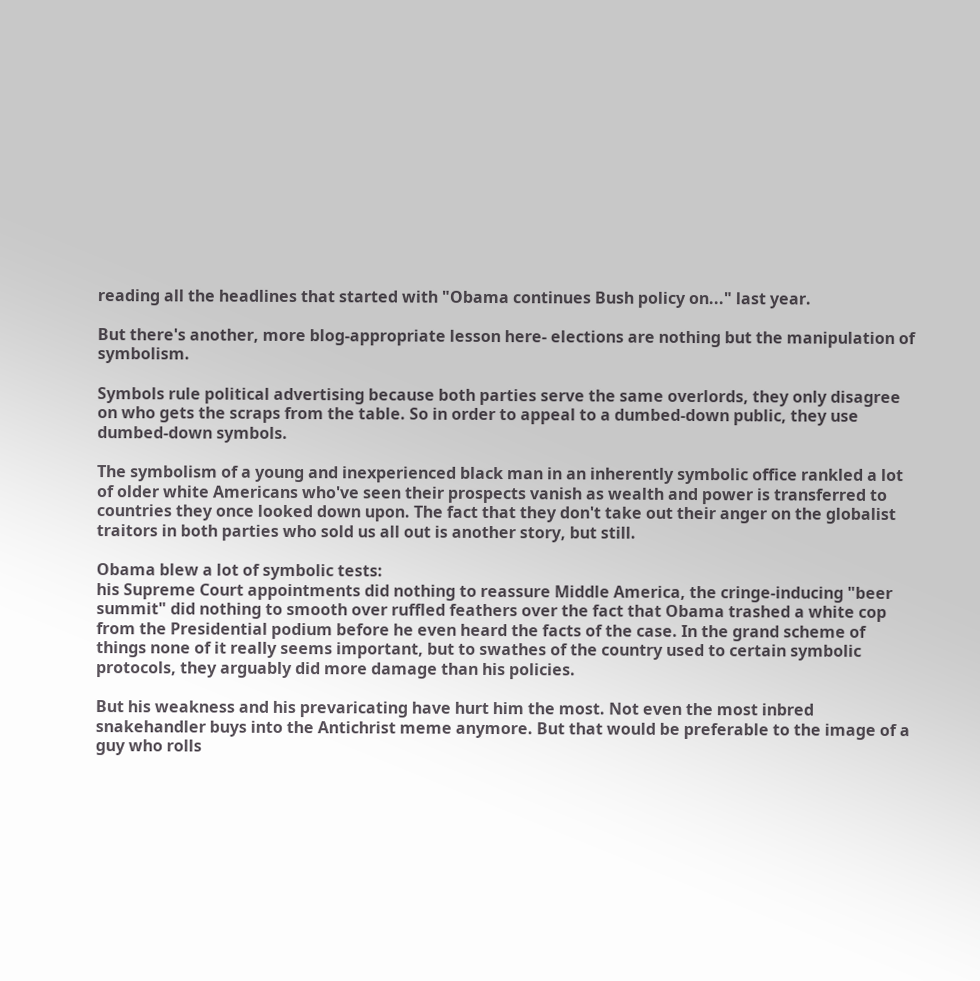reading all the headlines that started with "Obama continues Bush policy on..." last year.

But there's another, more blog-appropriate lesson here- elections are nothing but the manipulation of symbolism.

Symbols rule political advertising because both parties serve the same overlords, they only disagree on who gets the scraps from the table. So in order to appeal to a dumbed-down public, they use dumbed-down symbols.

The symbolism of a young and inexperienced black man in an inherently symbolic office rankled a lot of older white Americans who've seen their prospects vanish as wealth and power is transferred to countries they once looked down upon. The fact that they don't take out their anger on the globalist traitors in both parties who sold us all out is another story, but still.

Obama blew a lot of symbolic tests:
his Supreme Court appointments did nothing to reassure Middle America, the cringe-inducing "beer summit" did nothing to smooth over ruffled feathers over the fact that Obama trashed a white cop from the Presidential podium before he even heard the facts of the case. In the grand scheme of things none of it really seems important, but to swathes of the country used to certain symbolic protocols, they arguably did more damage than his policies.

But his weakness and his prevaricating have hurt him the most. Not even the most inbred snakehandler buys into the Antichrist meme anymore. But that would be preferable to the image of a guy who rolls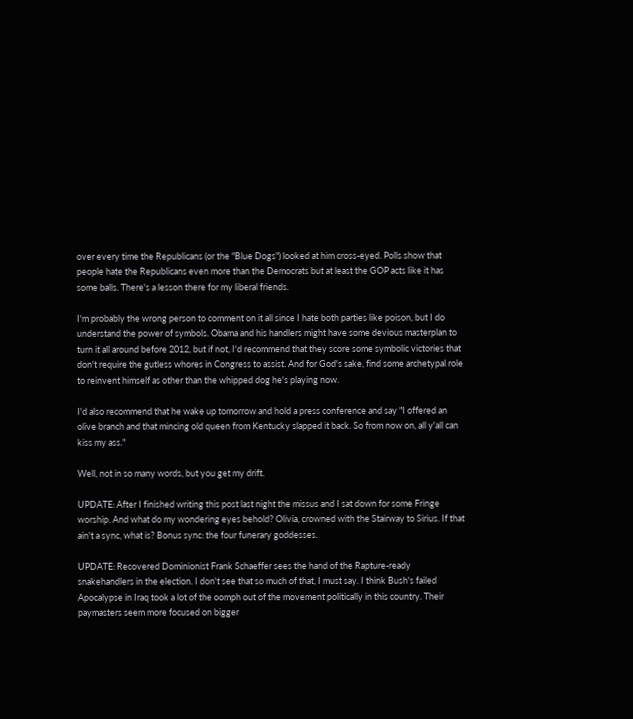over every time the Republicans (or the "Blue Dogs") looked at him cross-eyed. Polls show that people hate the Republicans even more than the Democrats but at least the GOP acts like it has some balls. There's a lesson there for my liberal friends.

I'm probably the wrong person to comment on it all since I hate both parties like poison, but I do understand the power of symbols. Obama and his handlers might have some devious masterplan to turn it all around before 2012, but if not, I'd recommend that they score some symbolic victories that don't require the gutless whores in Congress to assist. And for God's sake, find some archetypal role to reinvent himself as other than the whipped dog he's playing now.

I'd also recommend that he wake up tomorrow and hold a press conference and say "I offered an olive branch and that mincing old queen from Kentucky slapped it back. So from now on, all y'all can kiss my ass."

Well, not in so many words, but you get my drift.

UPDATE: After I finished writing this post last night the missus and I sat down for some Fringe worship. And what do my wondering eyes behold? Olivia, crowned with the Stairway to Sirius. If that ain't a sync, what is? Bonus sync: the four funerary goddesses.

UPDATE: Recovered Dominionist Frank Schaeffer sees the hand of the Rapture-ready snakehandlers in the election. I don't see that so much of that, I must say. I think Bush's failed Apocalypse in Iraq took a lot of the oomph out of the movement politically in this country. Their paymasters seem more focused on bigger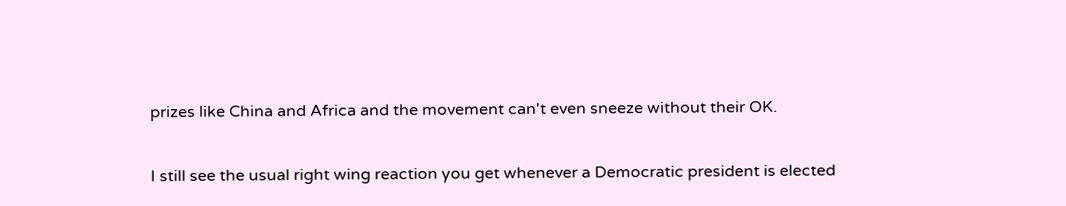prizes like China and Africa and the movement can't even sneeze without their OK.

I still see the usual right wing reaction you get whenever a Democratic president is elected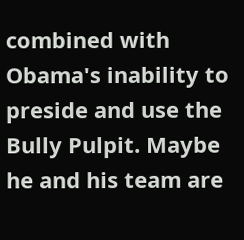combined with Obama's inability to preside and use the Bully Pulpit. Maybe he and his team are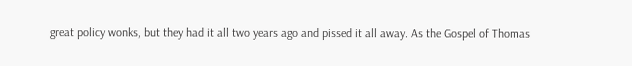great policy wonks, but they had it all two years ago and pissed it all away. As the Gospel of Thomas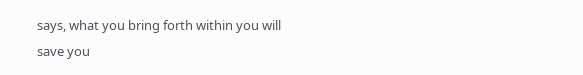says, what you bring forth within you will save you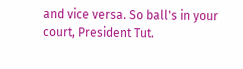and vice versa. So ball's in your court, President Tut.